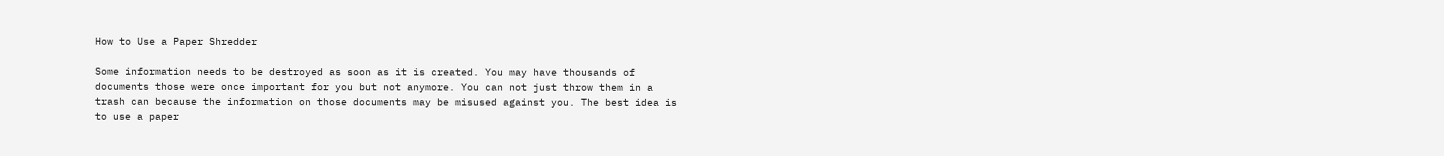How to Use a Paper Shredder

Some information needs to be destroyed as soon as it is created. You may have thousands of documents those were once important for you but not anymore. You can not just throw them in a trash can because the information on those documents may be misused against you. The best idea is to use a paper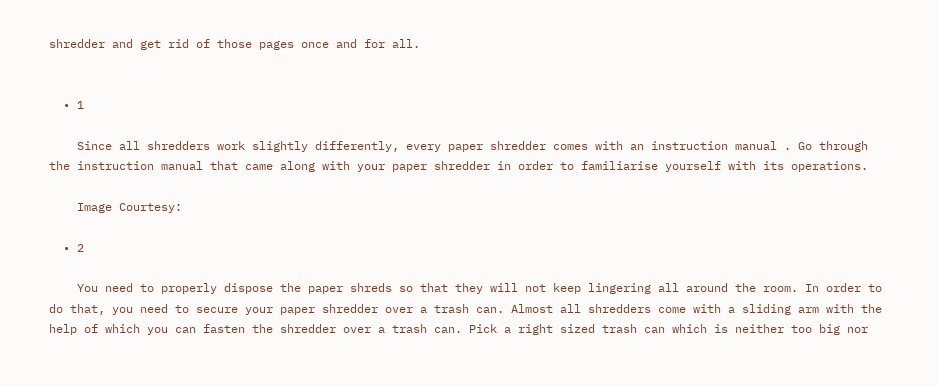shredder and get rid of those pages once and for all.


  • 1

    Since all shredders work slightly differently, every paper shredder comes with an instruction manual . Go through the instruction manual that came along with your paper shredder in order to familiarise yourself with its operations.

    Image Courtesy:

  • 2

    You need to properly dispose the paper shreds so that they will not keep lingering all around the room. In order to do that, you need to secure your paper shredder over a trash can. Almost all shredders come with a sliding arm with the help of which you can fasten the shredder over a trash can. Pick a right sized trash can which is neither too big nor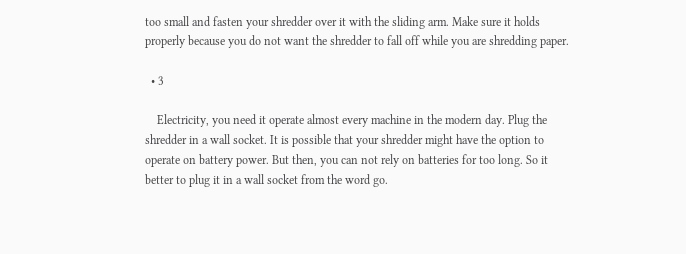too small and fasten your shredder over it with the sliding arm. Make sure it holds properly because you do not want the shredder to fall off while you are shredding paper.

  • 3

    Electricity, you need it operate almost every machine in the modern day. Plug the shredder in a wall socket. It is possible that your shredder might have the option to operate on battery power. But then, you can not rely on batteries for too long. So it better to plug it in a wall socket from the word go.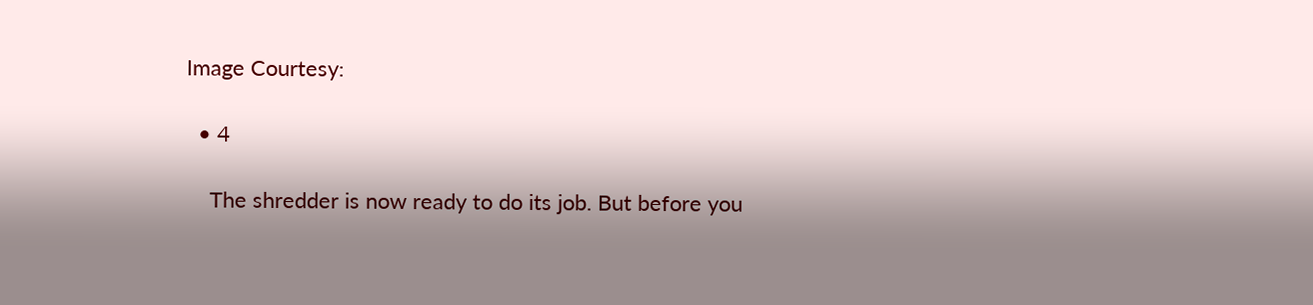Image Courtesy:

  • 4

    The shredder is now ready to do its job. But before you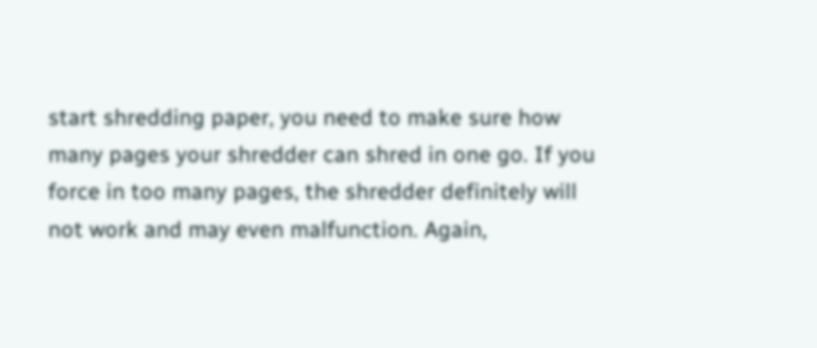start shredding paper, you need to make sure how many pages your shredder can shred in one go. If you force in too many pages, the shredder definitely will not work and may even malfunction. Again,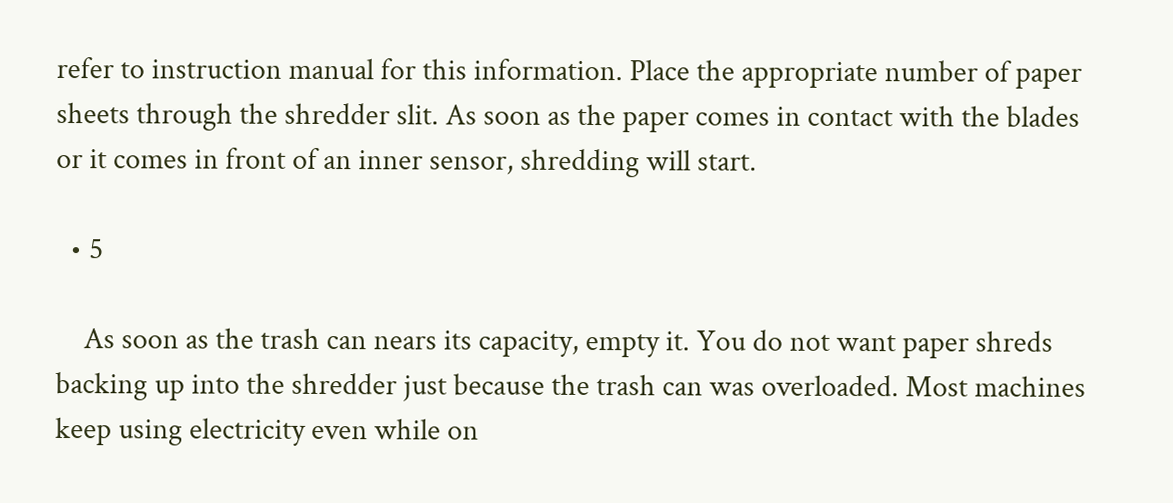refer to instruction manual for this information. Place the appropriate number of paper sheets through the shredder slit. As soon as the paper comes in contact with the blades or it comes in front of an inner sensor, shredding will start.

  • 5

    As soon as the trash can nears its capacity, empty it. You do not want paper shreds backing up into the shredder just because the trash can was overloaded. Most machines keep using electricity even while on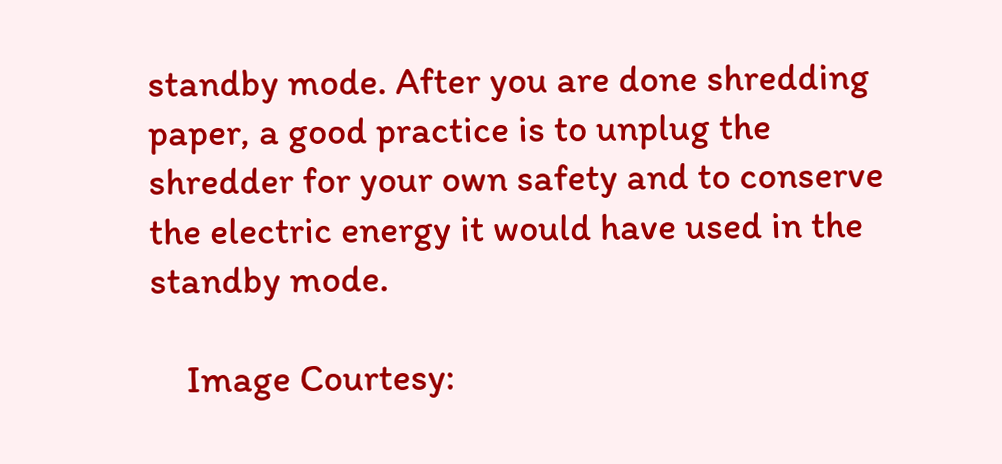standby mode. After you are done shredding paper, a good practice is to unplug the shredder for your own safety and to conserve the electric energy it would have used in the standby mode.

    Image Courtesy: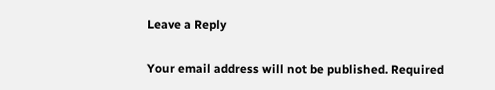Leave a Reply

Your email address will not be published. Required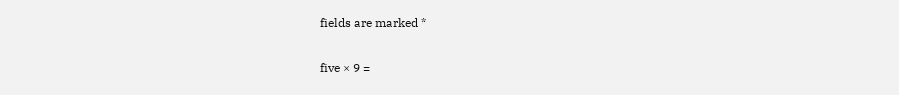fields are marked *

five × 9 =